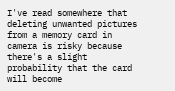I've read somewhere that deleting unwanted pictures from a memory card in camera is risky because there's a slight probability that the card will become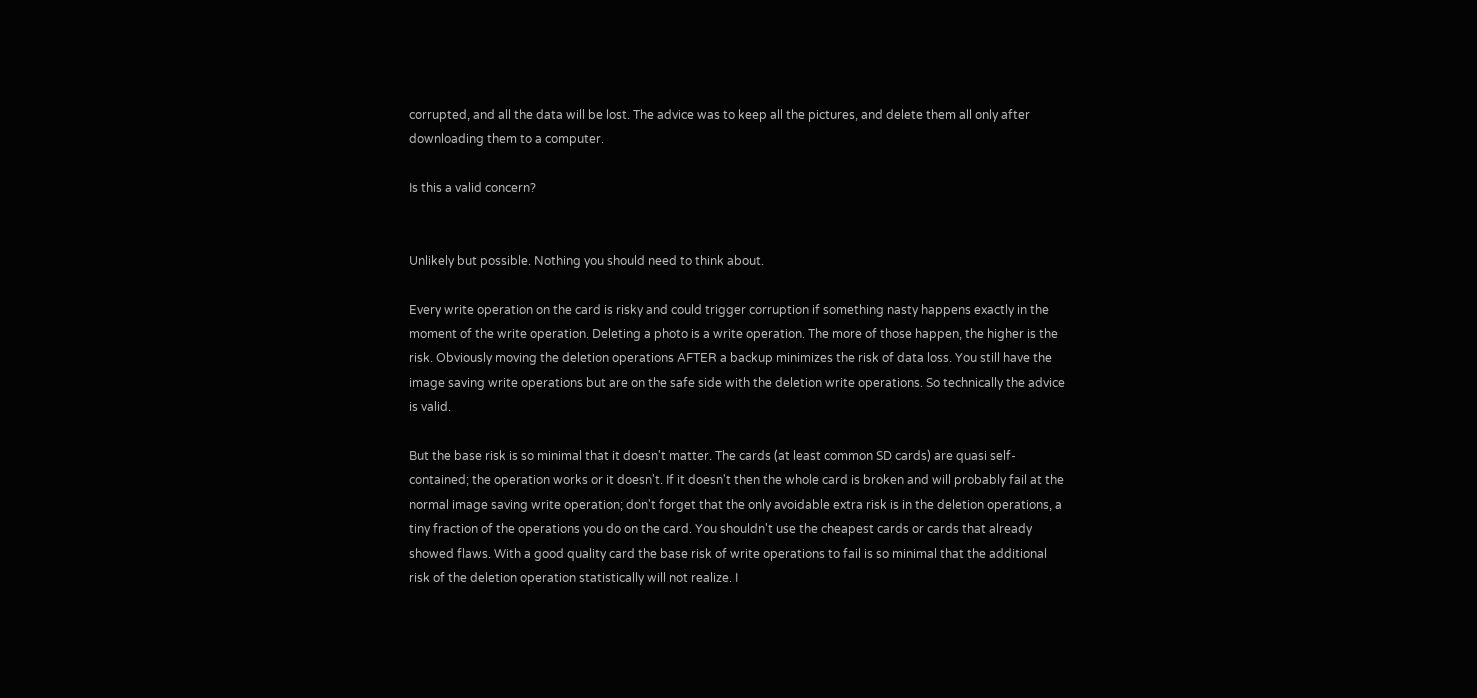corrupted, and all the data will be lost. The advice was to keep all the pictures, and delete them all only after downloading them to a computer.

Is this a valid concern?


Unlikely but possible. Nothing you should need to think about.

Every write operation on the card is risky and could trigger corruption if something nasty happens exactly in the moment of the write operation. Deleting a photo is a write operation. The more of those happen, the higher is the risk. Obviously moving the deletion operations AFTER a backup minimizes the risk of data loss. You still have the image saving write operations but are on the safe side with the deletion write operations. So technically the advice is valid.

But the base risk is so minimal that it doesn't matter. The cards (at least common SD cards) are quasi self-contained; the operation works or it doesn't. If it doesn't then the whole card is broken and will probably fail at the normal image saving write operation; don't forget that the only avoidable extra risk is in the deletion operations, a tiny fraction of the operations you do on the card. You shouldn't use the cheapest cards or cards that already showed flaws. With a good quality card the base risk of write operations to fail is so minimal that the additional risk of the deletion operation statistically will not realize. I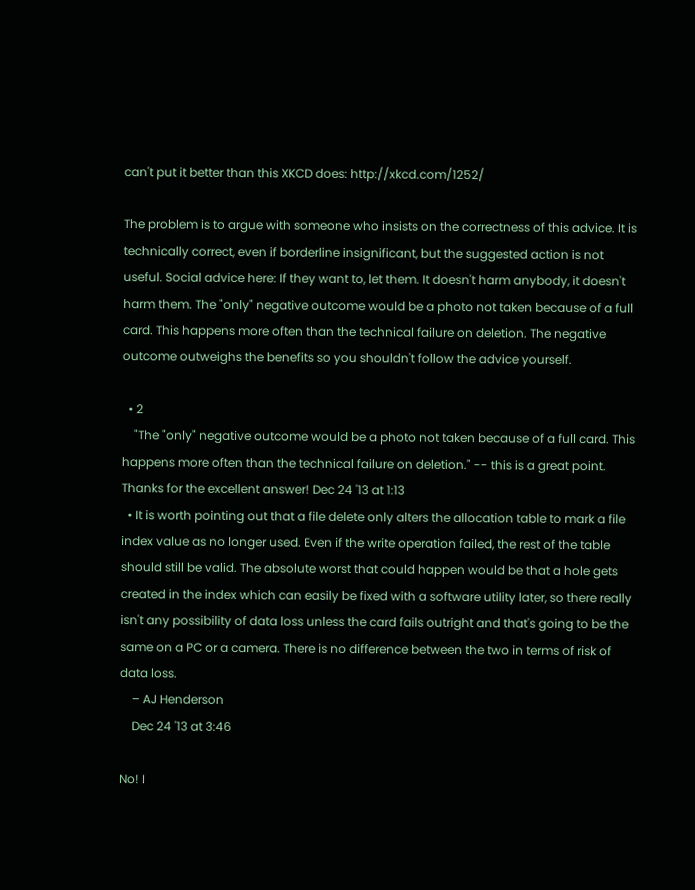can't put it better than this XKCD does: http://xkcd.com/1252/

The problem is to argue with someone who insists on the correctness of this advice. It is technically correct, even if borderline insignificant, but the suggested action is not useful. Social advice here: If they want to, let them. It doesn't harm anybody, it doesn't harm them. The "only" negative outcome would be a photo not taken because of a full card. This happens more often than the technical failure on deletion. The negative outcome outweighs the benefits so you shouldn't follow the advice yourself.

  • 2
    "The "only" negative outcome would be a photo not taken because of a full card. This happens more often than the technical failure on deletion." -- this is a great point. Thanks for the excellent answer! Dec 24 '13 at 1:13
  • It is worth pointing out that a file delete only alters the allocation table to mark a file index value as no longer used. Even if the write operation failed, the rest of the table should still be valid. The absolute worst that could happen would be that a hole gets created in the index which can easily be fixed with a software utility later, so there really isn't any possibility of data loss unless the card fails outright and that's going to be the same on a PC or a camera. There is no difference between the two in terms of risk of data loss.
    – AJ Henderson
    Dec 24 '13 at 3:46

No! I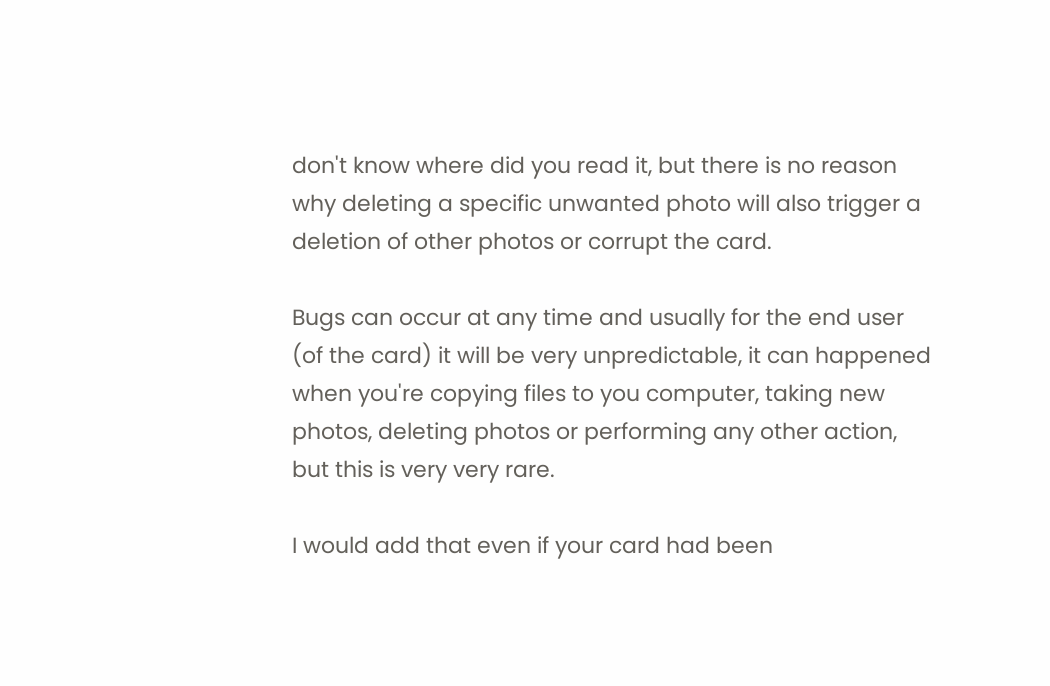don't know where did you read it, but there is no reason why deleting a specific unwanted photo will also trigger a deletion of other photos or corrupt the card.

Bugs can occur at any time and usually for the end user (of the card) it will be very unpredictable, it can happened when you're copying files to you computer, taking new photos, deleting photos or performing any other action, but this is very very rare.

I would add that even if your card had been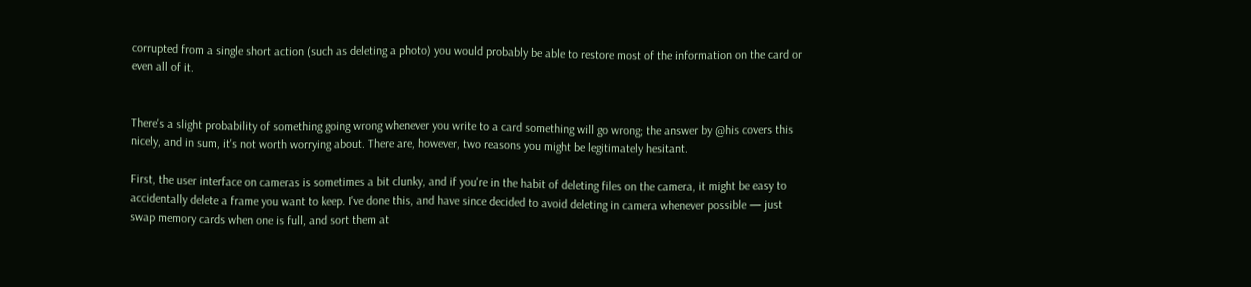corrupted from a single short action (such as deleting a photo) you would probably be able to restore most of the information on the card or even all of it.


There's a slight probability of something going wrong whenever you write to a card something will go wrong; the answer by @his covers this nicely, and in sum, it's not worth worrying about. There are, however, two reasons you might be legitimately hesitant.

First, the user interface on cameras is sometimes a bit clunky, and if you're in the habit of deleting files on the camera, it might be easy to accidentally delete a frame you want to keep. I've done this, and have since decided to avoid deleting in camera whenever possible — just swap memory cards when one is full, and sort them at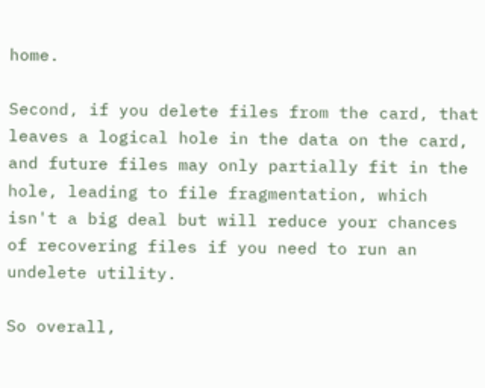home.

Second, if you delete files from the card, that leaves a logical hole in the data on the card, and future files may only partially fit in the hole, leading to file fragmentation, which isn't a big deal but will reduce your chances of recovering files if you need to run an undelete utility.

So overall,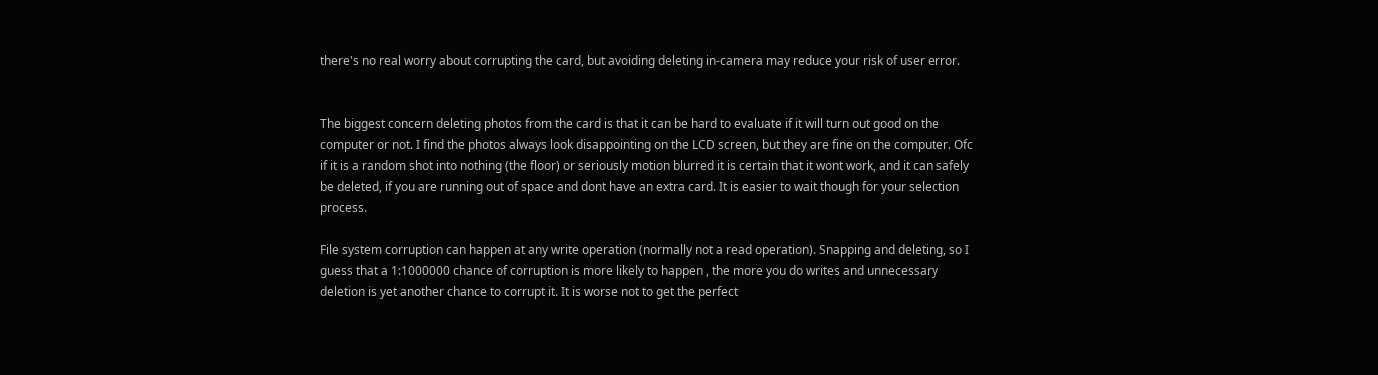there's no real worry about corrupting the card, but avoiding deleting in-camera may reduce your risk of user error.


The biggest concern deleting photos from the card is that it can be hard to evaluate if it will turn out good on the computer or not. I find the photos always look disappointing on the LCD screen, but they are fine on the computer. Ofc if it is a random shot into nothing (the floor) or seriously motion blurred it is certain that it wont work, and it can safely be deleted, if you are running out of space and dont have an extra card. It is easier to wait though for your selection process.

File system corruption can happen at any write operation (normally not a read operation). Snapping and deleting, so I guess that a 1:1000000 chance of corruption is more likely to happen , the more you do writes and unnecessary deletion is yet another chance to corrupt it. It is worse not to get the perfect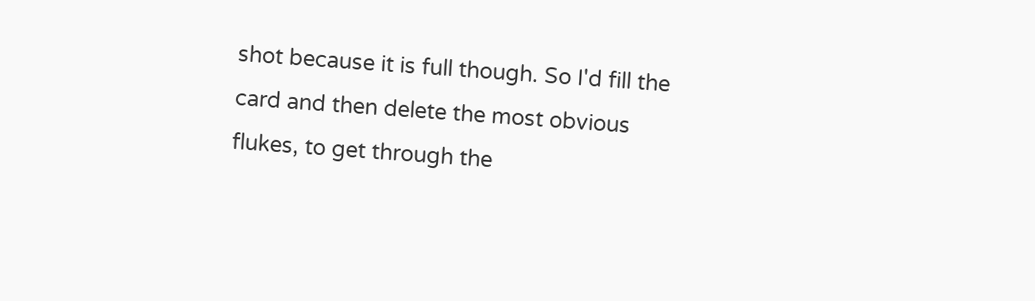shot because it is full though. So I'd fill the card and then delete the most obvious flukes, to get through the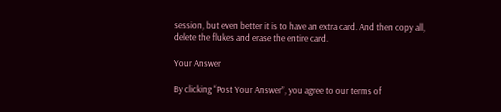session, but even better it is to have an extra card. And then copy all, delete the flukes and erase the entire card.

Your Answer

By clicking “Post Your Answer”, you agree to our terms of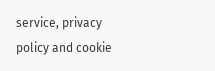service, privacy policy and cookie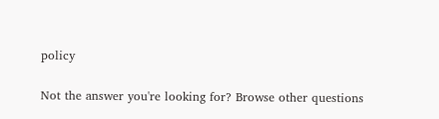policy

Not the answer you're looking for? Browse other questions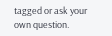tagged or ask your own question.